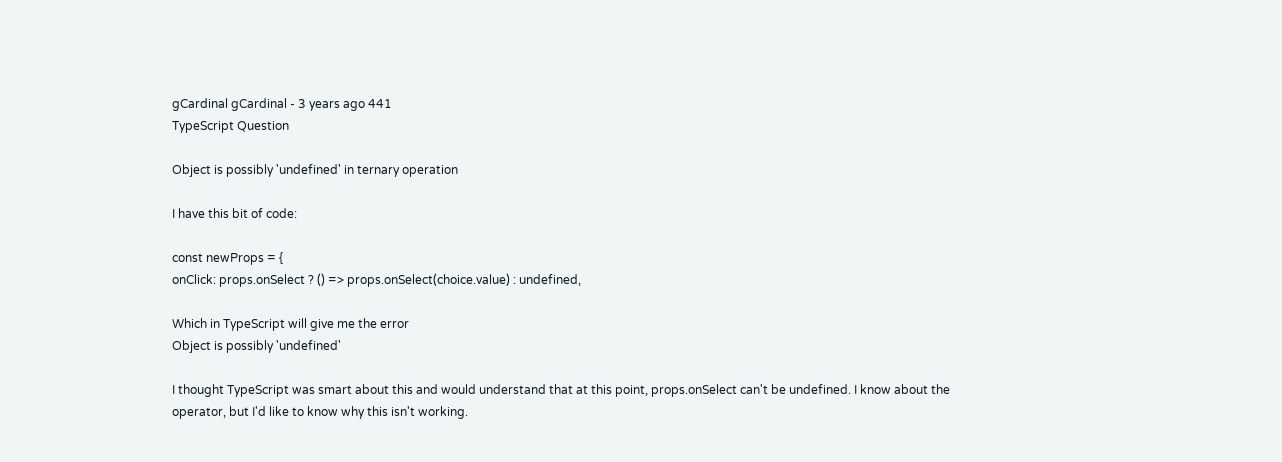gCardinal gCardinal - 3 years ago 441
TypeScript Question

Object is possibly 'undefined' in ternary operation

I have this bit of code:

const newProps = {
onClick: props.onSelect ? () => props.onSelect(choice.value) : undefined,

Which in TypeScript will give me the error
Object is possibly 'undefined'

I thought TypeScript was smart about this and would understand that at this point, props.onSelect can't be undefined. I know about the
operator, but I'd like to know why this isn't working.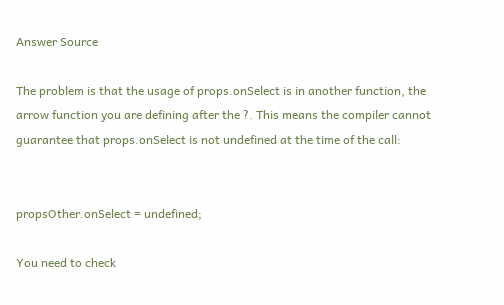Answer Source

The problem is that the usage of props.onSelect is in another function, the arrow function you are defining after the ?. This means the compiler cannot guarantee that props.onSelect is not undefined at the time of the call:


propsOther.onSelect = undefined;

You need to check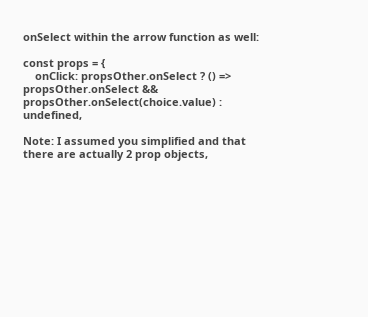onSelect within the arrow function as well:

const props = {
    onClick: propsOther.onSelect ? () => propsOther.onSelect && propsOther.onSelect(choice.value) : undefined,

Note: I assumed you simplified and that there are actually 2 prop objects,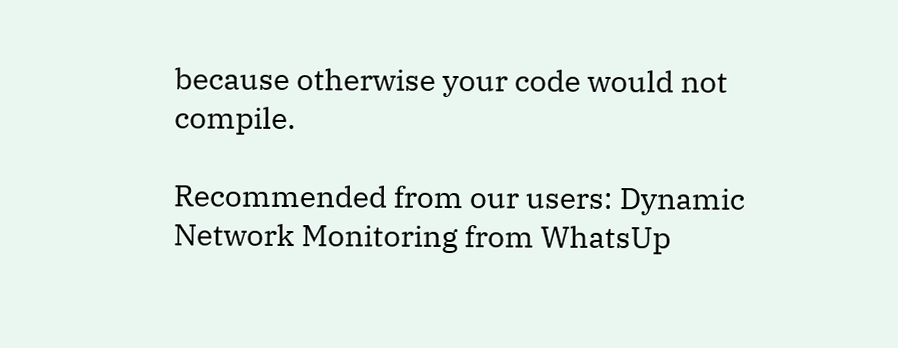because otherwise your code would not compile.

Recommended from our users: Dynamic Network Monitoring from WhatsUp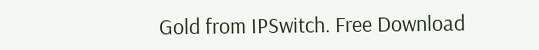Gold from IPSwitch. Free Download